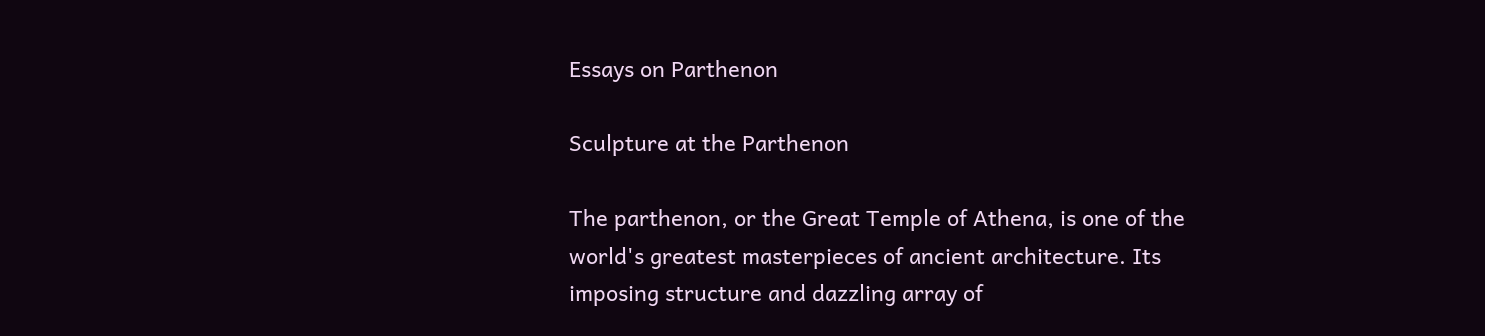Essays on Parthenon

Sculpture at the Parthenon

The parthenon, or the Great Temple of Athena, is one of the world's greatest masterpieces of ancient architecture. Its imposing structure and dazzling array of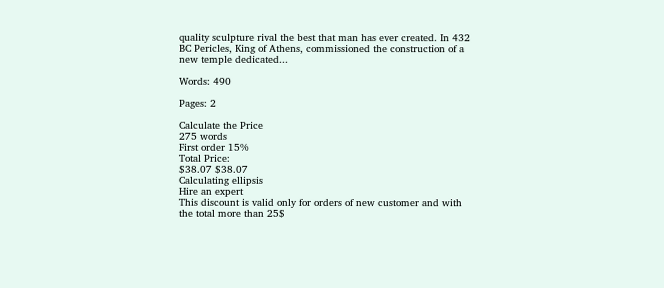quality sculpture rival the best that man has ever created. In 432 BC Pericles, King of Athens, commissioned the construction of a new temple dedicated...

Words: 490

Pages: 2

Calculate the Price
275 words
First order 15%
Total Price:
$38.07 $38.07
Calculating ellipsis
Hire an expert
This discount is valid only for orders of new customer and with the total more than 25$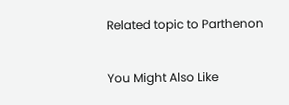Related topic to Parthenon

You Might Also Like